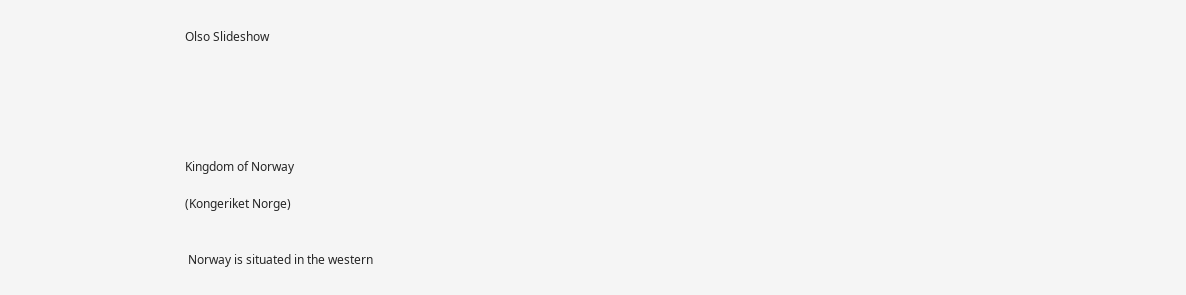Olso Slideshow






Kingdom of Norway

(Kongeriket Norge)


 Norway is situated in the western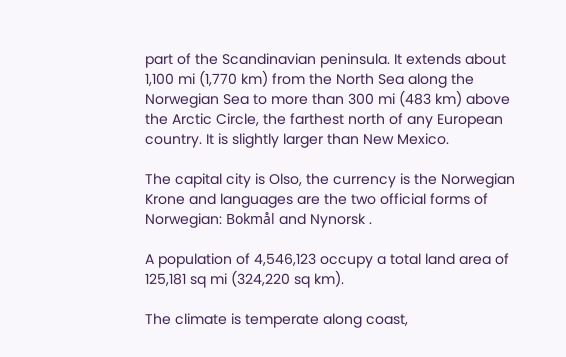part of the Scandinavian peninsula. It extends about 1,100 mi (1,770 km) from the North Sea along the Norwegian Sea to more than 300 mi (483 km) above the Arctic Circle, the farthest north of any European country. It is slightly larger than New Mexico.

The capital city is Olso, the currency is the Norwegian Krone and languages are the two official forms of Norwegian: Bokmål and Nynorsk .

A population of 4,546,123 occupy a total land area of 125,181 sq mi (324,220 sq km).

The climate is temperate along coast,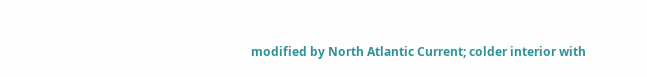modified by North Atlantic Current; colder interior with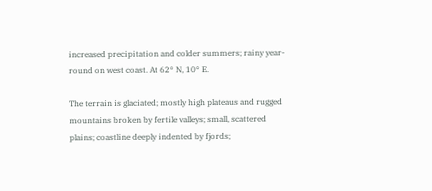increased precipitation and colder summers; rainy year-round on west coast. At 62° N, 10° E.

The terrain is glaciated; mostly high plateaus and rugged mountains broken by fertile valleys; small, scattered plains; coastline deeply indented by fjords;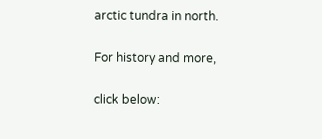arctic tundra in north.

For history and more,

click below: